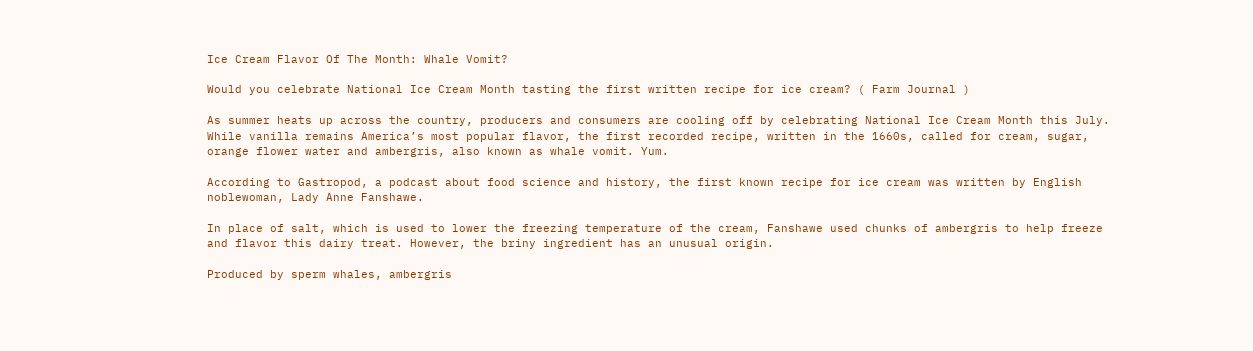Ice Cream Flavor Of The Month: Whale Vomit?

Would you celebrate National Ice Cream Month tasting the first written recipe for ice cream? ( Farm Journal )

As summer heats up across the country, producers and consumers are cooling off by celebrating National Ice Cream Month this July. While vanilla remains America’s most popular flavor, the first recorded recipe, written in the 1660s, called for cream, sugar, orange flower water and ambergris, also known as whale vomit. Yum.

According to Gastropod, a podcast about food science and history, the first known recipe for ice cream was written by English noblewoman, Lady Anne Fanshawe.

In place of salt, which is used to lower the freezing temperature of the cream, Fanshawe used chunks of ambergris to help freeze and flavor this dairy treat. However, the briny ingredient has an unusual origin.

Produced by sperm whales, ambergris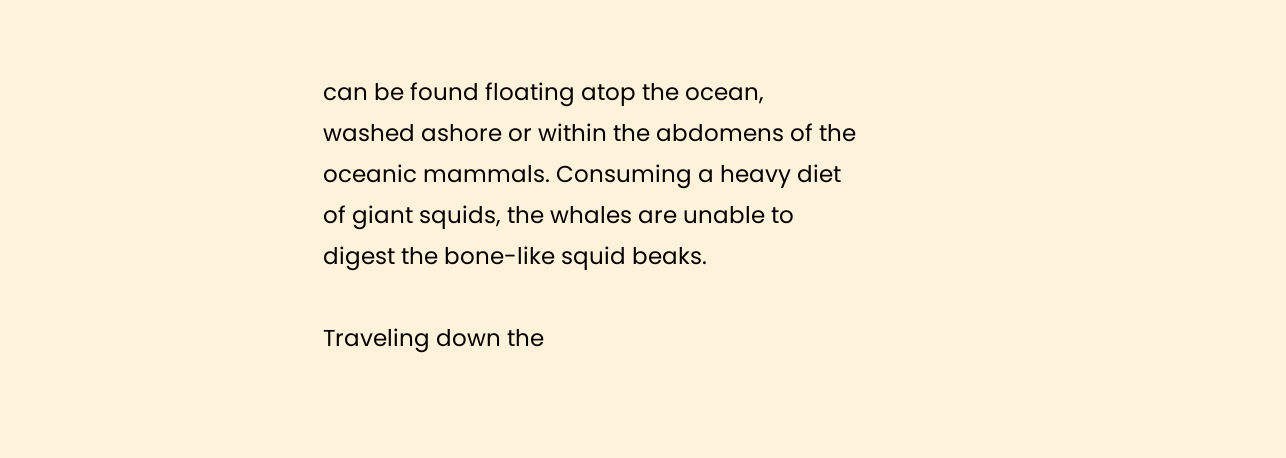can be found floating atop the ocean, washed ashore or within the abdomens of the oceanic mammals. Consuming a heavy diet of giant squids, the whales are unable to digest the bone-like squid beaks.

Traveling down the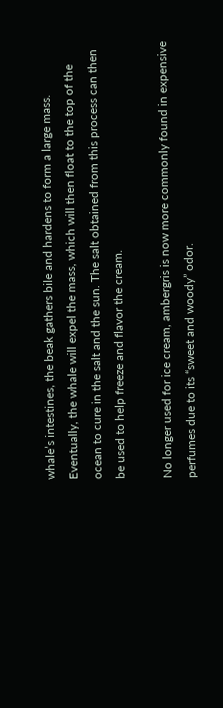whale’s intestines, the beak gathers bile and hardens to form a large mass. Eventually, the whale will expel the mass, which will then float to the top of the ocean to cure in the salt and the sun. The salt obtained from this process can then be used to help freeze and flavor the cream.

No longer used for ice cream, ambergris is now more commonly found in expensive perfumes due to its “sweet and woody” odor.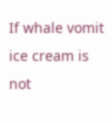If whale vomit ice cream is not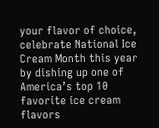your flavor of choice, celebrate National Ice Cream Month this year by dishing up one of America’s top 10 favorite ice cream flavors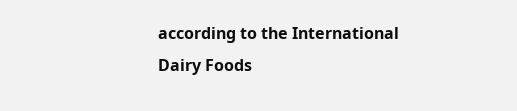according to the International Dairy Foods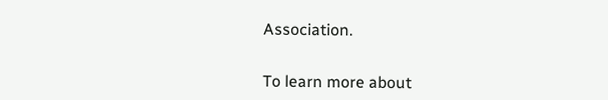Association.


To learn more about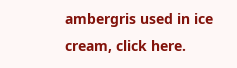ambergris used in ice cream, click here.